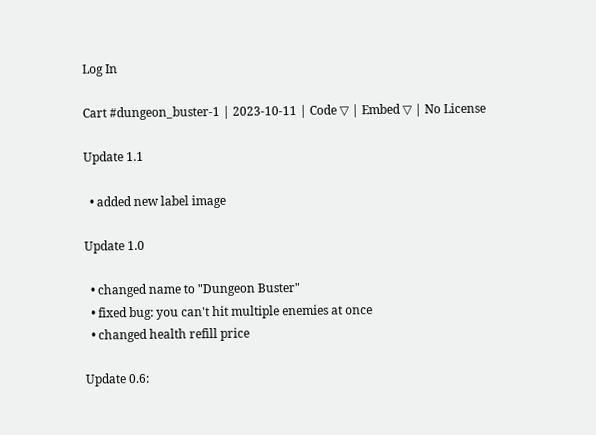Log In

Cart #dungeon_buster-1 | 2023-10-11 | Code ▽ | Embed ▽ | No License

Update 1.1

  • added new label image

Update 1.0

  • changed name to "Dungeon Buster"
  • fixed bug: you can't hit multiple enemies at once
  • changed health refill price

Update 0.6: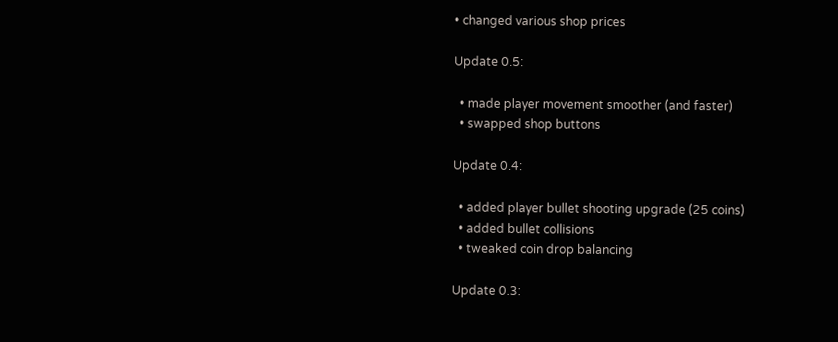• changed various shop prices

Update 0.5:

  • made player movement smoother (and faster)
  • swapped shop buttons

Update 0.4:

  • added player bullet shooting upgrade (25 coins)
  • added bullet collisions
  • tweaked coin drop balancing

Update 0.3: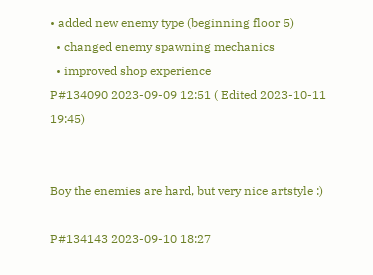• added new enemy type (beginning floor 5)
  • changed enemy spawning mechanics
  • improved shop experience
P#134090 2023-09-09 12:51 ( Edited 2023-10-11 19:45)


Boy the enemies are hard, but very nice artstyle :)

P#134143 2023-09-10 18:27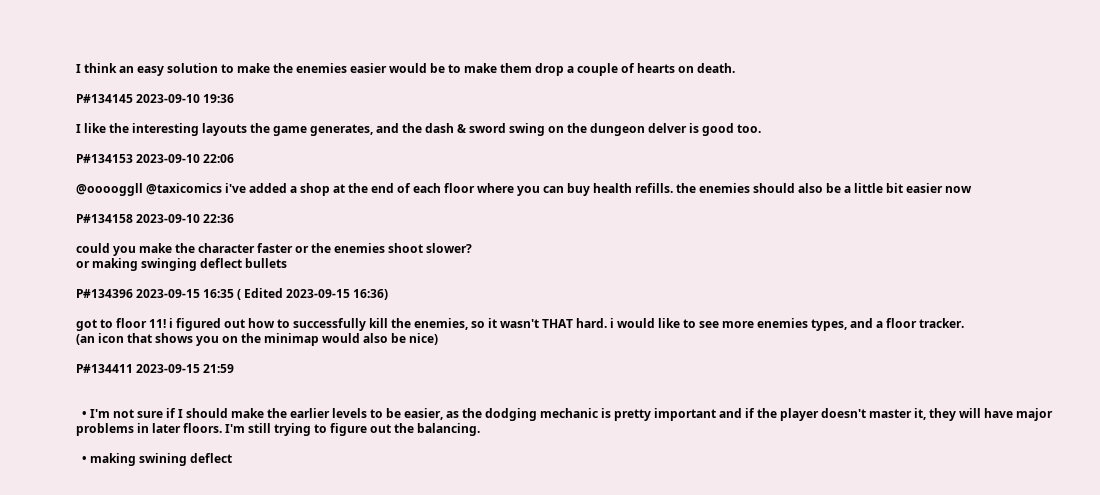I think an easy solution to make the enemies easier would be to make them drop a couple of hearts on death.

P#134145 2023-09-10 19:36

I like the interesting layouts the game generates, and the dash & sword swing on the dungeon delver is good too.

P#134153 2023-09-10 22:06

@ooooggll @taxicomics i've added a shop at the end of each floor where you can buy health refills. the enemies should also be a little bit easier now

P#134158 2023-09-10 22:36

could you make the character faster or the enemies shoot slower?
or making swinging deflect bullets

P#134396 2023-09-15 16:35 ( Edited 2023-09-15 16:36)

got to floor 11! i figured out how to successfully kill the enemies, so it wasn't THAT hard. i would like to see more enemies types, and a floor tracker.
(an icon that shows you on the minimap would also be nice)

P#134411 2023-09-15 21:59


  • I'm not sure if I should make the earlier levels to be easier, as the dodging mechanic is pretty important and if the player doesn't master it, they will have major problems in later floors. I'm still trying to figure out the balancing.

  • making swining deflect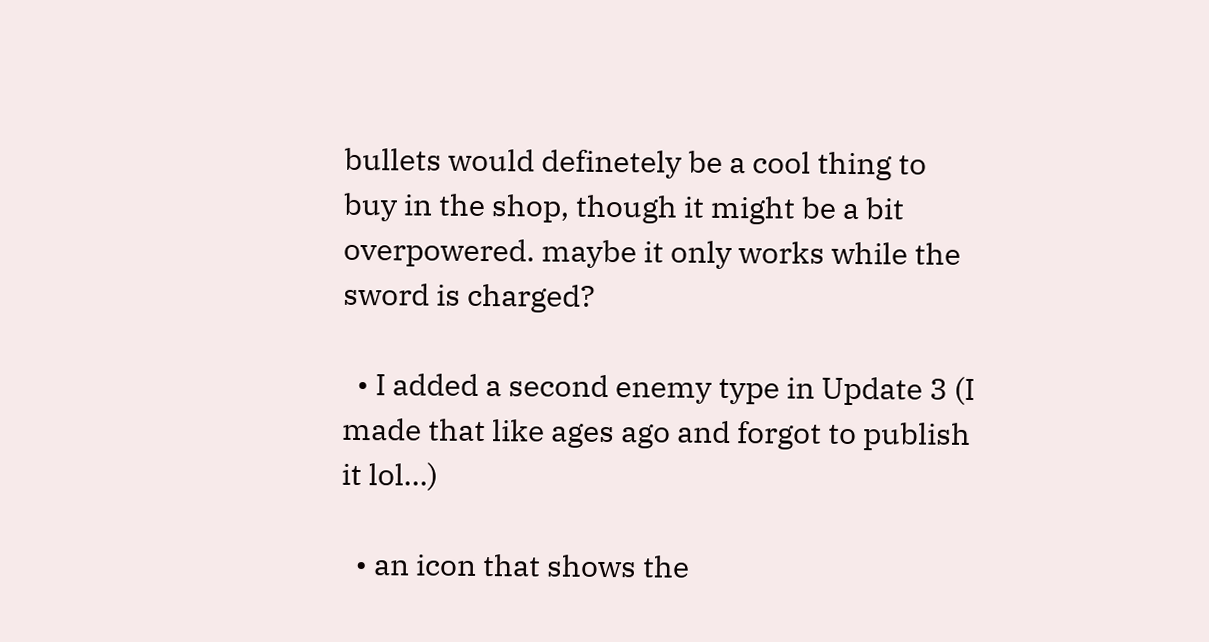bullets would definetely be a cool thing to buy in the shop, though it might be a bit overpowered. maybe it only works while the sword is charged?

  • I added a second enemy type in Update 3 (I made that like ages ago and forgot to publish it lol...)

  • an icon that shows the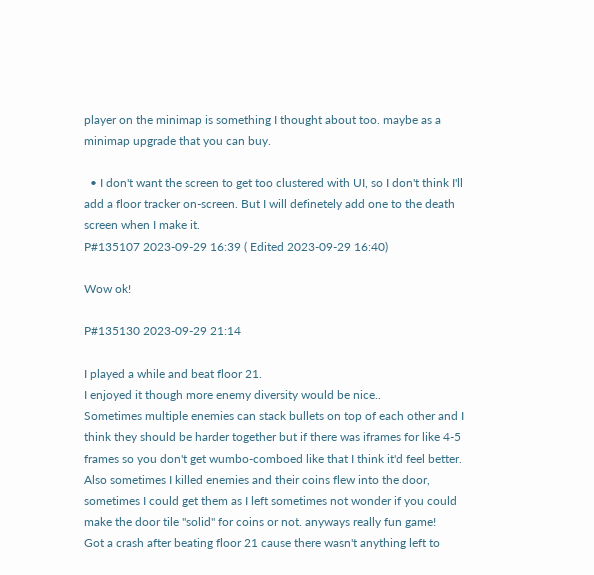player on the minimap is something I thought about too. maybe as a minimap upgrade that you can buy.

  • I don't want the screen to get too clustered with UI, so I don't think I'll add a floor tracker on-screen. But I will definetely add one to the death screen when I make it.
P#135107 2023-09-29 16:39 ( Edited 2023-09-29 16:40)

Wow ok!

P#135130 2023-09-29 21:14

I played a while and beat floor 21.
I enjoyed it though more enemy diversity would be nice..
Sometimes multiple enemies can stack bullets on top of each other and I think they should be harder together but if there was iframes for like 4-5 frames so you don't get wumbo-comboed like that I think it'd feel better.
Also sometimes I killed enemies and their coins flew into the door, sometimes I could get them as I left sometimes not wonder if you could make the door tile "solid" for coins or not. anyways really fun game!
Got a crash after beating floor 21 cause there wasn't anything left to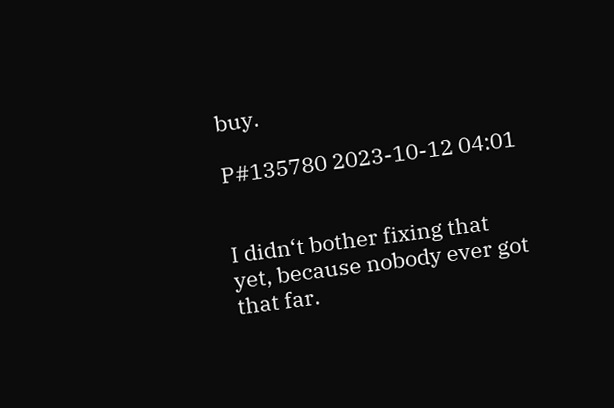buy.

P#135780 2023-10-12 04:01


I didn‘t bother fixing that yet, because nobody ever got that far.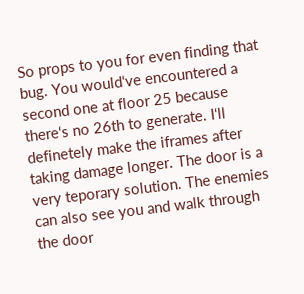So props to you for even finding that bug. You would‘ve encountered a second one at floor 25 because there‘s no 26th to generate. I‘ll definetely make the iframes after taking damage longer. The door is a very teporary solution. The enemies can also see you and walk through the door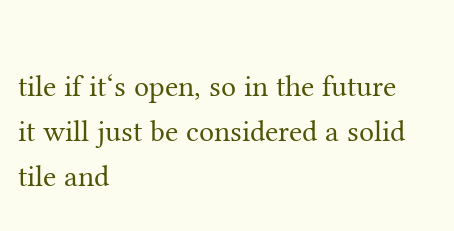tile if it‘s open, so in the future it will just be considered a solid tile and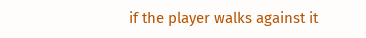if the player walks against it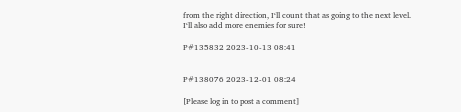from the right direction, I‘ll count that as going to the next level.
I‘ll also add more enemies for sure!

P#135832 2023-10-13 08:41


P#138076 2023-12-01 08:24

[Please log in to post a comment]